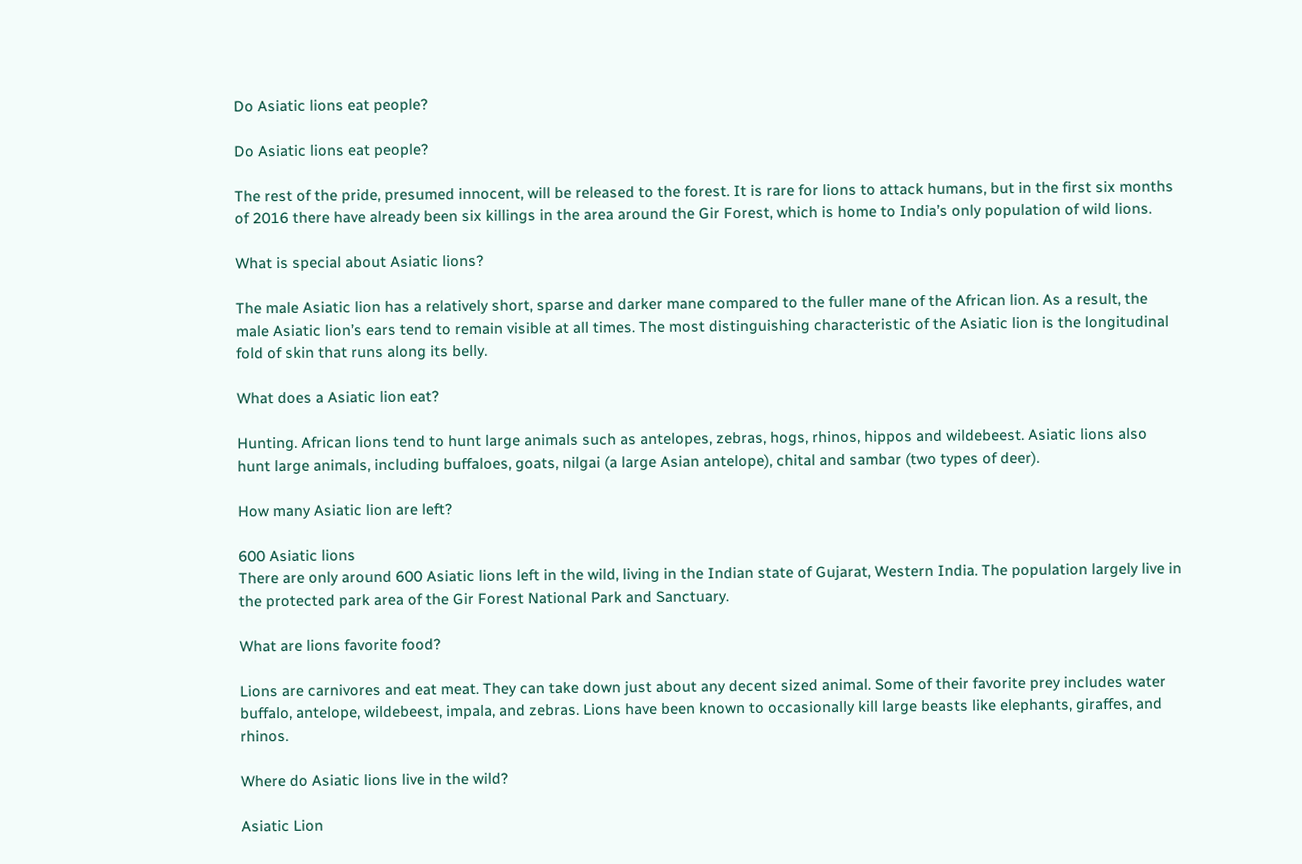Do Asiatic lions eat people?

Do Asiatic lions eat people?

The rest of the pride, presumed innocent, will be released to the forest. It is rare for lions to attack humans, but in the first six months of 2016 there have already been six killings in the area around the Gir Forest, which is home to India’s only population of wild lions.

What is special about Asiatic lions?

The male Asiatic lion has a relatively short, sparse and darker mane compared to the fuller mane of the African lion. As a result, the male Asiatic lion’s ears tend to remain visible at all times. The most distinguishing characteristic of the Asiatic lion is the longitudinal fold of skin that runs along its belly.

What does a Asiatic lion eat?

Hunting. African lions tend to hunt large animals such as antelopes, zebras, hogs, rhinos, hippos and wildebeest. Asiatic lions also hunt large animals, including buffaloes, goats, nilgai (a large Asian antelope), chital and sambar (two types of deer).

How many Asiatic lion are left?

600 Asiatic lions
There are only around 600 Asiatic lions left in the wild, living in the Indian state of Gujarat, Western India. The population largely live in the protected park area of the Gir Forest National Park and Sanctuary.

What are lions favorite food?

Lions are carnivores and eat meat. They can take down just about any decent sized animal. Some of their favorite prey includes water buffalo, antelope, wildebeest, impala, and zebras. Lions have been known to occasionally kill large beasts like elephants, giraffes, and rhinos.

Where do Asiatic lions live in the wild?

Asiatic Lion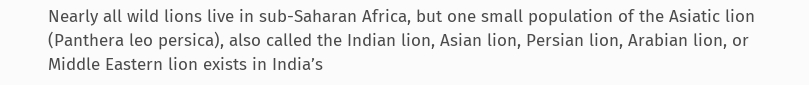Nearly all wild lions live in sub-Saharan Africa, but one small population of the Asiatic lion (Panthera leo persica), also called the Indian lion, Asian lion, Persian lion, Arabian lion, or Middle Eastern lion exists in India’s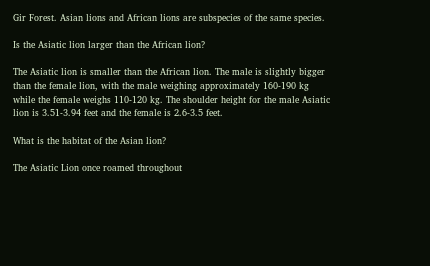Gir Forest. Asian lions and African lions are subspecies of the same species.

Is the Asiatic lion larger than the African lion?

The Asiatic lion is smaller than the African lion. The male is slightly bigger than the female lion, with the male weighing approximately 160-190 kg while the female weighs 110-120 kg. The shoulder height for the male Asiatic lion is 3.51-3.94 feet and the female is 2.6-3.5 feet.

What is the habitat of the Asian lion?

The Asiatic Lion once roamed throughout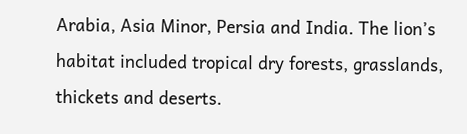Arabia, Asia Minor, Persia and India. The lion’s habitat included tropical dry forests, grasslands, thickets and deserts.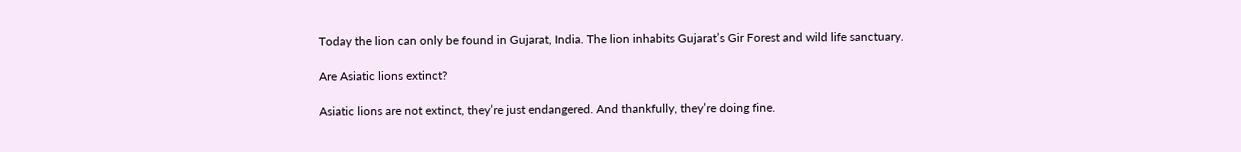Today the lion can only be found in Gujarat, India. The lion inhabits Gujarat’s Gir Forest and wild life sanctuary.

Are Asiatic lions extinct?

Asiatic lions are not extinct, they’re just endangered. And thankfully, they’re doing fine.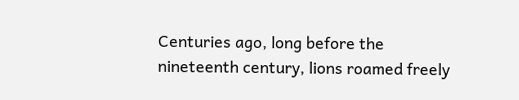Centuries ago, long before the nineteenth century, lions roamed freely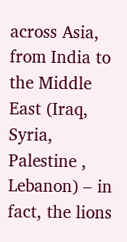across Asia, from India to the Middle East (Iraq, Syria, Palestine , Lebanon) – in fact, the lions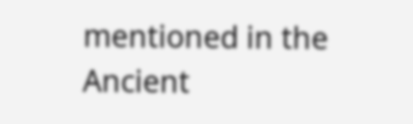mentioned in the Ancient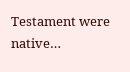Testament were native…